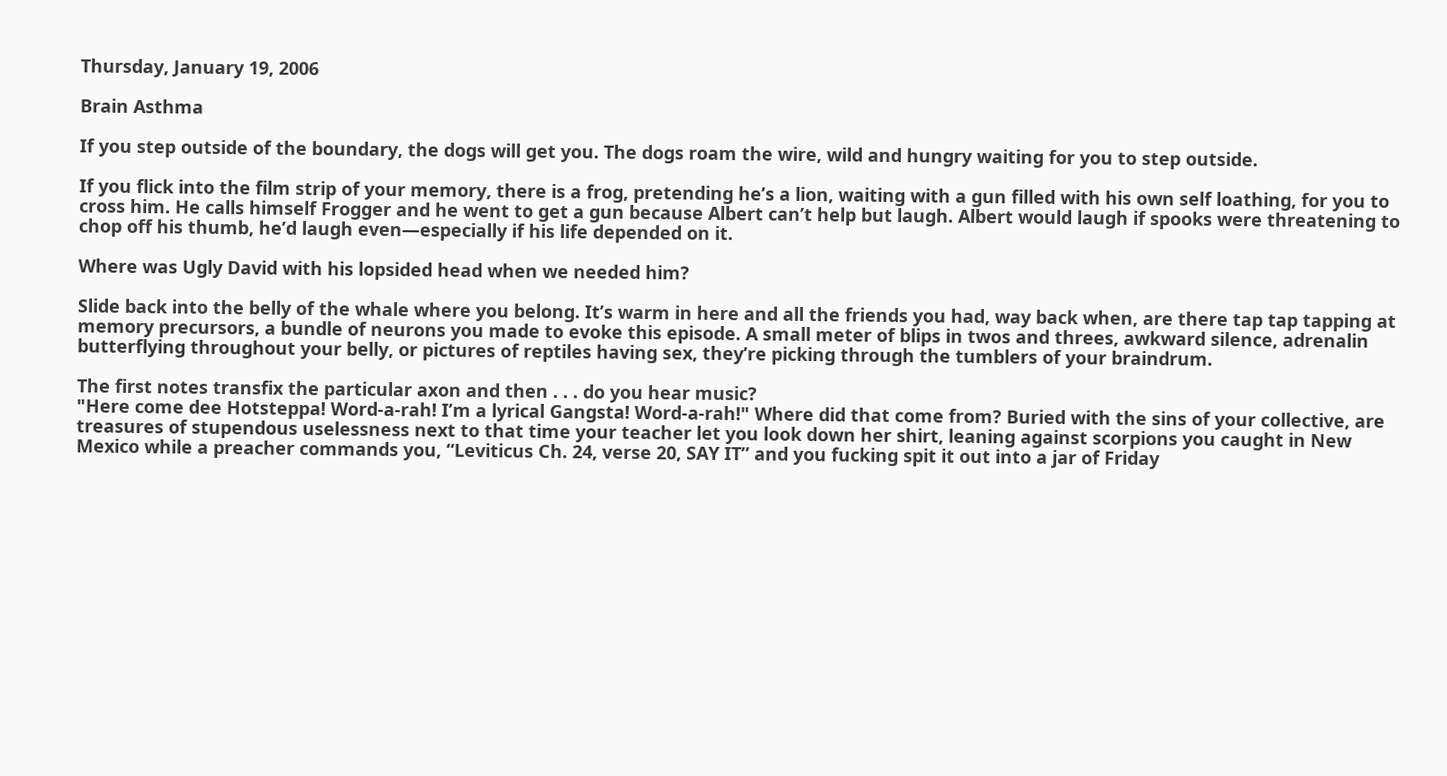Thursday, January 19, 2006

Brain Asthma

If you step outside of the boundary, the dogs will get you. The dogs roam the wire, wild and hungry waiting for you to step outside.

If you flick into the film strip of your memory, there is a frog, pretending he’s a lion, waiting with a gun filled with his own self loathing, for you to cross him. He calls himself Frogger and he went to get a gun because Albert can’t help but laugh. Albert would laugh if spooks were threatening to chop off his thumb, he’d laugh even—especially if his life depended on it.

Where was Ugly David with his lopsided head when we needed him?

Slide back into the belly of the whale where you belong. It’s warm in here and all the friends you had, way back when, are there tap tap tapping at memory precursors, a bundle of neurons you made to evoke this episode. A small meter of blips in twos and threes, awkward silence, adrenalin butterflying throughout your belly, or pictures of reptiles having sex, they’re picking through the tumblers of your braindrum.

The first notes transfix the particular axon and then . . . do you hear music?
"Here come dee Hotsteppa! Word-a-rah! I’m a lyrical Gangsta! Word-a-rah!" Where did that come from? Buried with the sins of your collective, are treasures of stupendous uselessness next to that time your teacher let you look down her shirt, leaning against scorpions you caught in New Mexico while a preacher commands you, “Leviticus Ch. 24, verse 20, SAY IT” and you fucking spit it out into a jar of Friday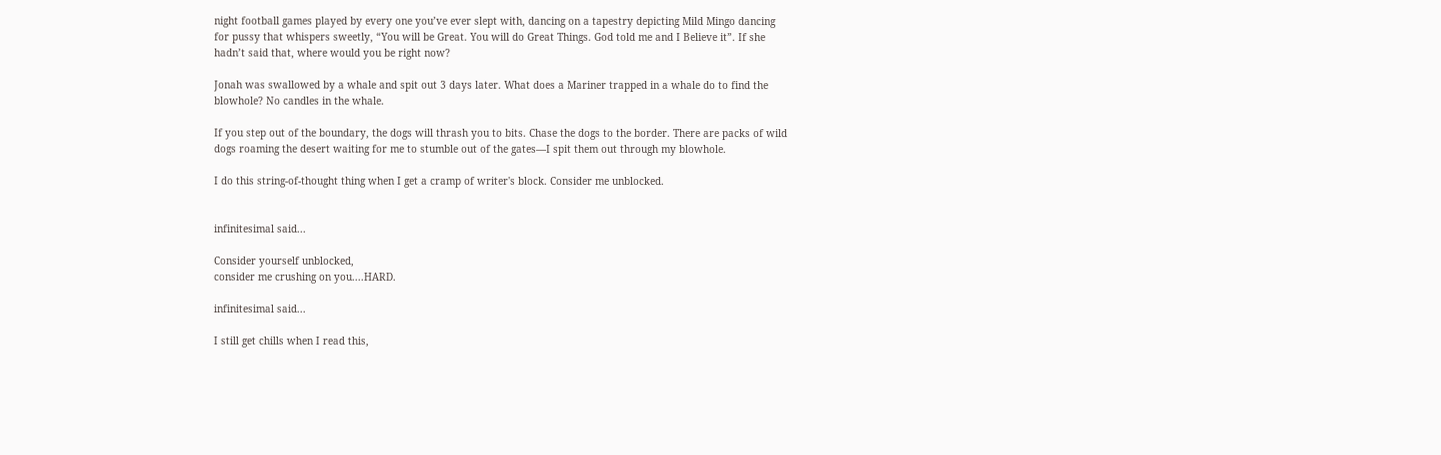night football games played by every one you’ve ever slept with, dancing on a tapestry depicting Mild Mingo dancing for pussy that whispers sweetly, “You will be Great. You will do Great Things. God told me and I Believe it”. If she hadn’t said that, where would you be right now?

Jonah was swallowed by a whale and spit out 3 days later. What does a Mariner trapped in a whale do to find the blowhole? No candles in the whale.

If you step out of the boundary, the dogs will thrash you to bits. Chase the dogs to the border. There are packs of wild dogs roaming the desert waiting for me to stumble out of the gates—I spit them out through my blowhole.

I do this string-of-thought thing when I get a cramp of writer's block. Consider me unblocked.


infinitesimal said...

Consider yourself unblocked,
consider me crushing on you....HARD.

infinitesimal said...

I still get chills when I read this,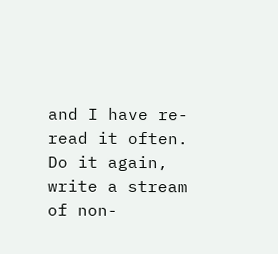and I have re-read it often.
Do it again, write a stream of non-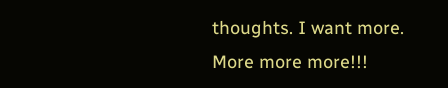thoughts. I want more.
More more more!!!